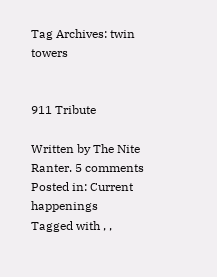Tag Archives: twin towers


911 Tribute

Written by The Nite Ranter. 5 comments Posted in: Current happenings
Tagged with , ,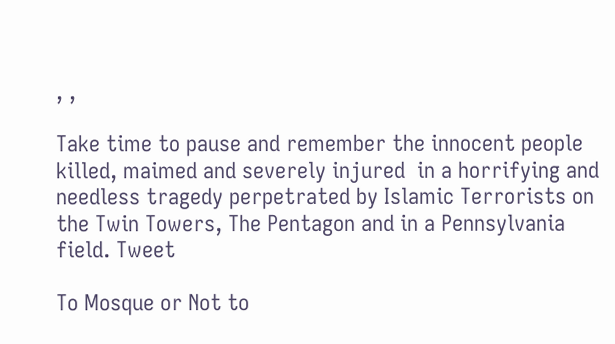, ,

Take time to pause and remember the innocent people killed, maimed and severely injured  in a horrifying and needless tragedy perpetrated by Islamic Terrorists on the Twin Towers, The Pentagon and in a Pennsylvania field. Tweet

To Mosque or Not to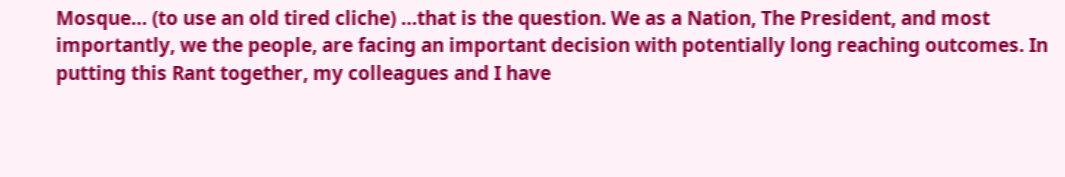Mosque… (to use an old tired cliche) …that is the question. We as a Nation, The President, and most importantly, we the people, are facing an important decision with potentially long reaching outcomes. In putting this Rant together, my colleagues and I have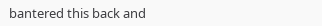bantered this back and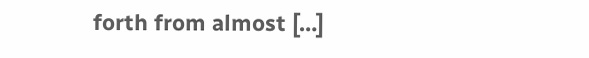forth from almost […]